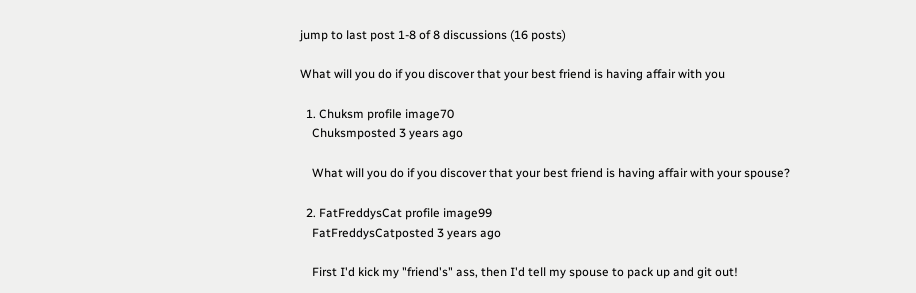jump to last post 1-8 of 8 discussions (16 posts)

What will you do if you discover that your best friend is having affair with you

  1. Chuksm profile image70
    Chuksmposted 3 years ago

    What will you do if you discover that your best friend is having affair with your spouse?

  2. FatFreddysCat profile image99
    FatFreddysCatposted 3 years ago

    First I'd kick my "friend's" ass, then I'd tell my spouse to pack up and git out!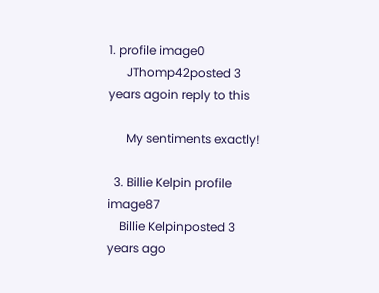1. profile image0
      JThomp42posted 3 years agoin reply to this

      My sentiments exactly!

  3. Billie Kelpin profile image87
    Billie Kelpinposted 3 years ago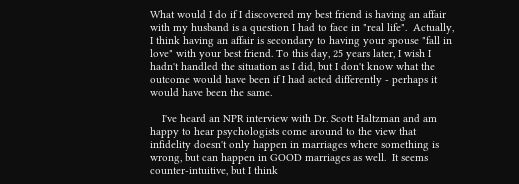What would I do if I discovered my best friend is having an affair with my husband is a question I had to face in "real life".  Actually, I think having an affair is secondary to having your spouse "fall in love" with your best friend. To this day, 25 years later, I wish I hadn't handled the situation as I did, but I don't know what the outcome would have been if I had acted differently - perhaps it would have been the same.

    I've heard an NPR interview with Dr. Scott Haltzman and am happy to hear psychologists come around to the view that infidelity doesn't only happen in marriages where something is wrong, but can happen in GOOD marriages as well.  It seems counter-intuitive, but I think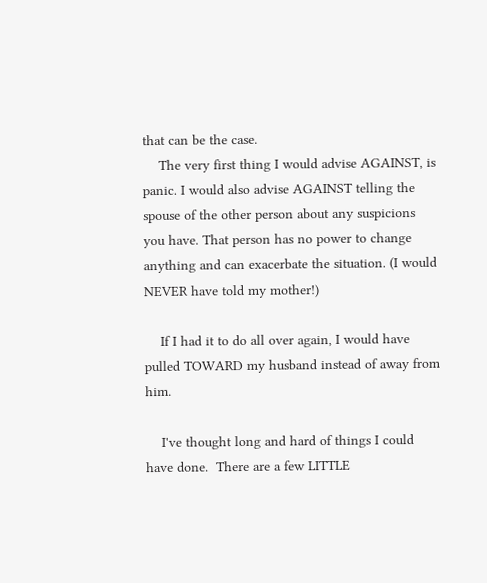that can be the case.
    The very first thing I would advise AGAINST, is panic. I would also advise AGAINST telling the spouse of the other person about any suspicions you have. That person has no power to change anything and can exacerbate the situation. (I would NEVER have told my mother!)

    If I had it to do all over again, I would have pulled TOWARD my husband instead of away from him.

    I've thought long and hard of things I could have done.  There are a few LITTLE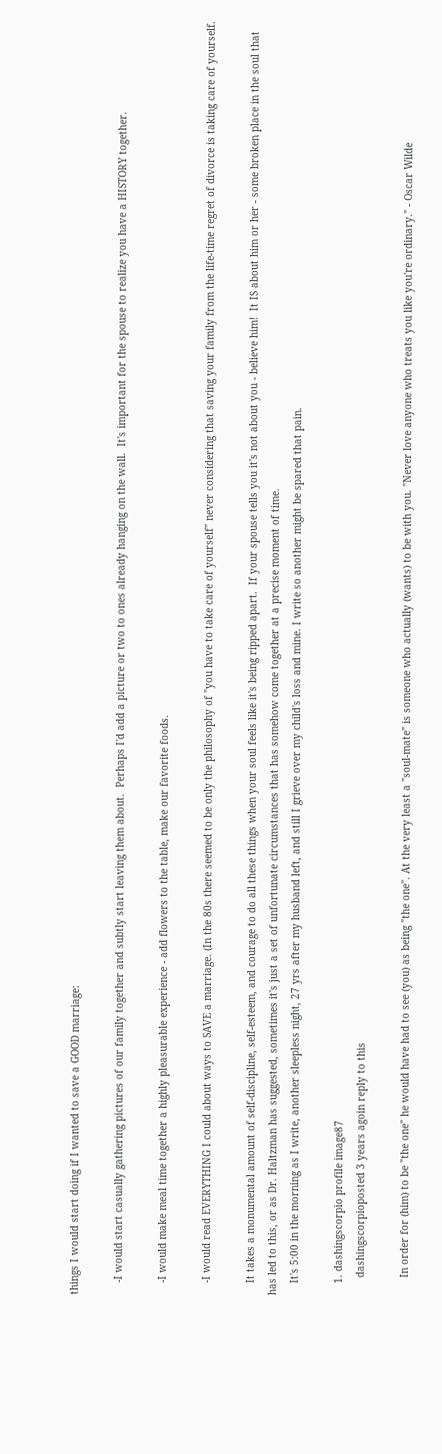things I would start doing if I wanted to save a GOOD marriage:

    -I would start casually gathering pictures of our family together and subtly start leaving them about.  Perhaps I'd add a picture or two to ones already hanging on the wall.  It's important for the spouse to realize you have a HISTORY together.

    -I would make meal time together a highly pleasurable experience - add flowers to the table, make our favorite foods.

    -I would read EVERYTHING I could about ways to SAVE a marriage. (In the 80s there seemed to be only the philosophy of "you have to take care of yourself" never considering that saving your family from the life-time regret of divorce is taking care of yourself.

    It takes a monumental amount of self-discipline, self-esteem, and courage to do all these things when your soul feels like it's being ripped apart.  If your spouse tells you it's not about you - believe him!  It IS about him or her - some broken place in the soul that has led to this, or as Dr. Haltzman has suggested, sometimes it's just a set of unfortunate circumstances that has somehow come together at a precise moment of time.
    It's 5:00 in the morning as I write, another sleepless night, 27 yrs after my husband left, and still I grieve over my child's loss and mine. I write so another might be spared that pain.

    1. dashingscorpio profile image87
      dashingscorpioposted 3 years agoin reply to this

      In order for (him) to be "the one" he would have had to see (you) as being "the one". At the very least a "soul-mate" is someone who actually (wants) to be with you. "Never love anyone who treats you like you're ordinary." - Oscar Wilde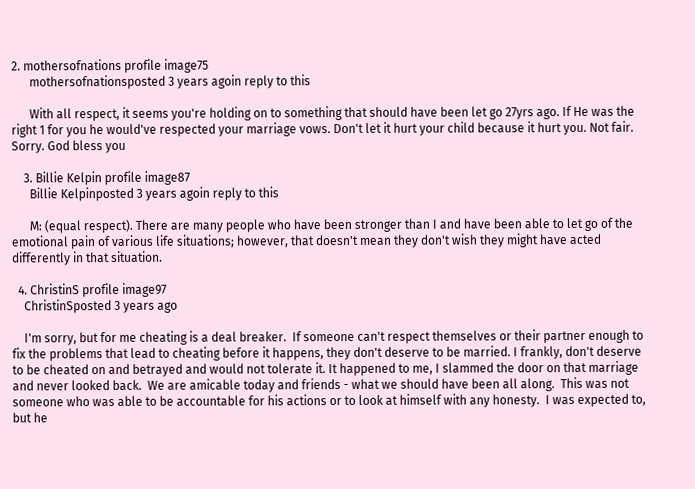2. mothersofnations profile image75
      mothersofnationsposted 3 years agoin reply to this

      With all respect, it seems you're holding on to something that should have been let go 27yrs ago. If He was the right 1 for you he would've respected your marriage vows. Don't let it hurt your child because it hurt you. Not fair. Sorry. God bless you

    3. Billie Kelpin profile image87
      Billie Kelpinposted 3 years agoin reply to this

      M: (equal respect). There are many people who have been stronger than I and have been able to let go of the emotional pain of various life situations; however, that doesn't mean they don't wish they might have acted differently in that situation.

  4. ChristinS profile image97
    ChristinSposted 3 years ago

    I'm sorry, but for me cheating is a deal breaker.  If someone can't respect themselves or their partner enough to fix the problems that lead to cheating before it happens, they don't deserve to be married. I frankly, don't deserve to be cheated on and betrayed and would not tolerate it. It happened to me, I slammed the door on that marriage and never looked back.  We are amicable today and friends - what we should have been all along.  This was not someone who was able to be accountable for his actions or to look at himself with any honesty.  I was expected to, but he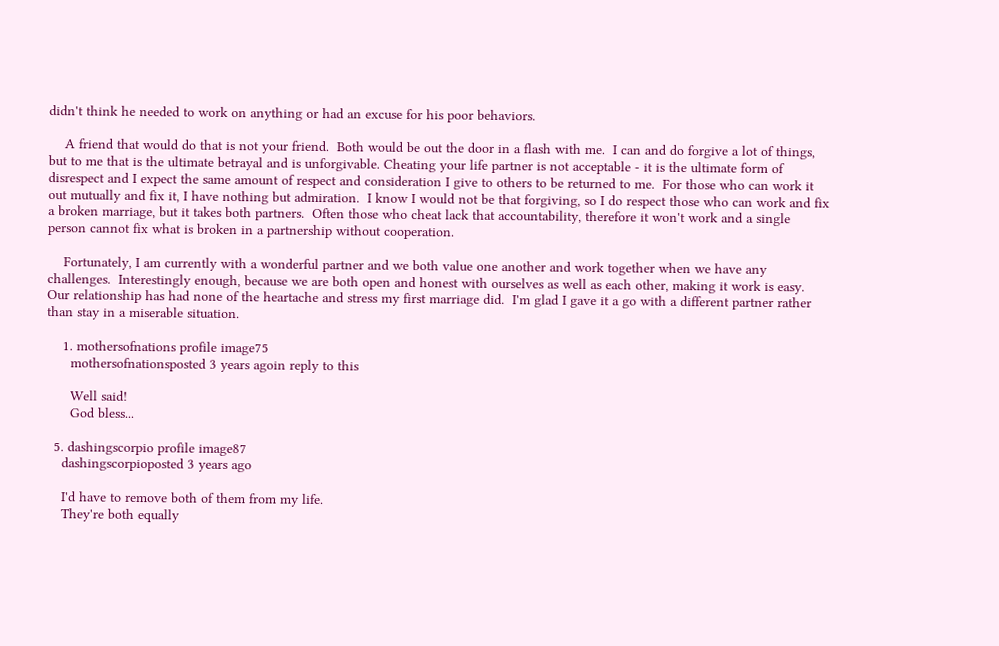didn't think he needed to work on anything or had an excuse for his poor behaviors.

    A friend that would do that is not your friend.  Both would be out the door in a flash with me.  I can and do forgive a lot of things, but to me that is the ultimate betrayal and is unforgivable. Cheating your life partner is not acceptable - it is the ultimate form of disrespect and I expect the same amount of respect and consideration I give to others to be returned to me.  For those who can work it out mutually and fix it, I have nothing but admiration.  I know I would not be that forgiving, so I do respect those who can work and fix a broken marriage, but it takes both partners.  Often those who cheat lack that accountability, therefore it won't work and a single person cannot fix what is broken in a partnership without cooperation.

    Fortunately, I am currently with a wonderful partner and we both value one another and work together when we have any challenges.  Interestingly enough, because we are both open and honest with ourselves as well as each other, making it work is easy.  Our relationship has had none of the heartache and stress my first marriage did.  I'm glad I gave it a go with a different partner rather than stay in a miserable situation.

    1. mothersofnations profile image75
      mothersofnationsposted 3 years agoin reply to this

      Well said!
      God bless...

  5. dashingscorpio profile image87
    dashingscorpioposted 3 years ago

    I'd have to remove both of them from my life.
    They're both equally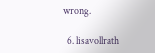wrong.

  6. lisavollrath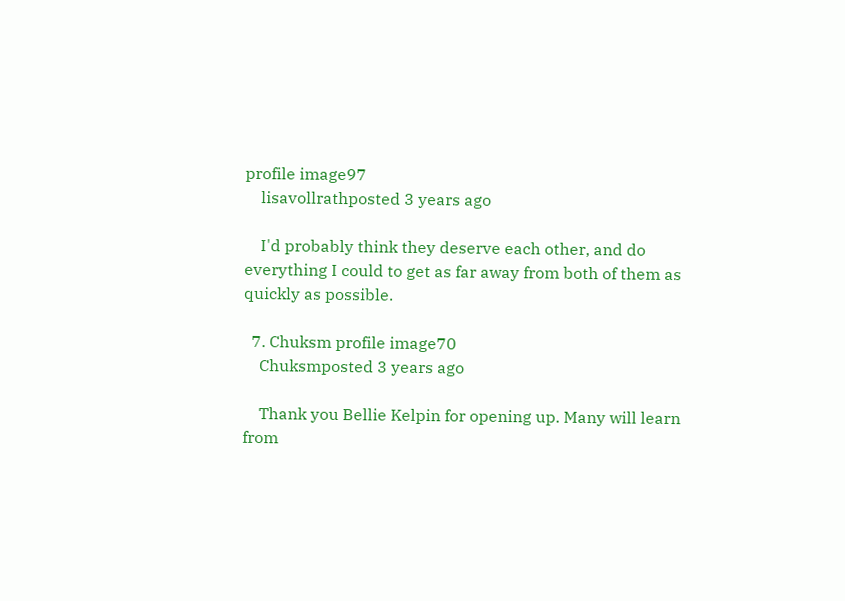profile image97
    lisavollrathposted 3 years ago

    I'd probably think they deserve each other, and do everything I could to get as far away from both of them as quickly as possible.

  7. Chuksm profile image70
    Chuksmposted 3 years ago

    Thank you Bellie Kelpin for opening up. Many will learn from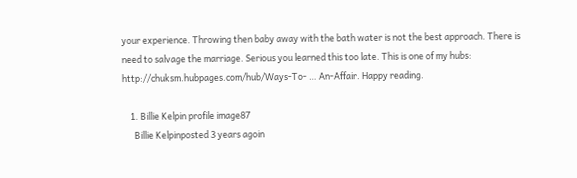your experience. Throwing then baby away with the bath water is not the best approach. There is need to salvage the marriage. Serious you learned this too late. This is one of my hubs: http://chuksm.hubpages.com/hub/Ways-To- … An-Affair. Happy reading.

    1. Billie Kelpin profile image87
      Billie Kelpinposted 3 years agoin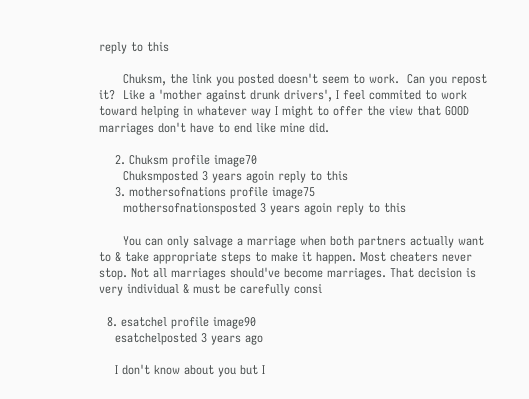reply to this

      Chuksm, the link you posted doesn't seem to work.  Can you repost it?  Like a 'mother against drunk drivers', I feel commited to work toward helping in whatever way I might to offer the view that GOOD marriages don't have to end like mine did.

    2. Chuksm profile image70
      Chuksmposted 3 years agoin reply to this
    3. mothersofnations profile image75
      mothersofnationsposted 3 years agoin reply to this

      You can only salvage a marriage when both partners actually want to & take appropriate steps to make it happen. Most cheaters never stop. Not all marriages should've become marriages. That decision is very individual & must be carefully consi

  8. esatchel profile image90
    esatchelposted 3 years ago

    I don't know about you but I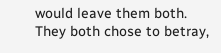would leave them both. They both chose to betray,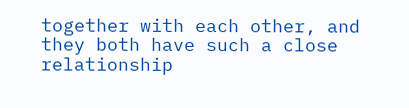together with each other, and they both have such a close relationship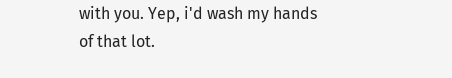with you. Yep, i'd wash my hands of that lot.